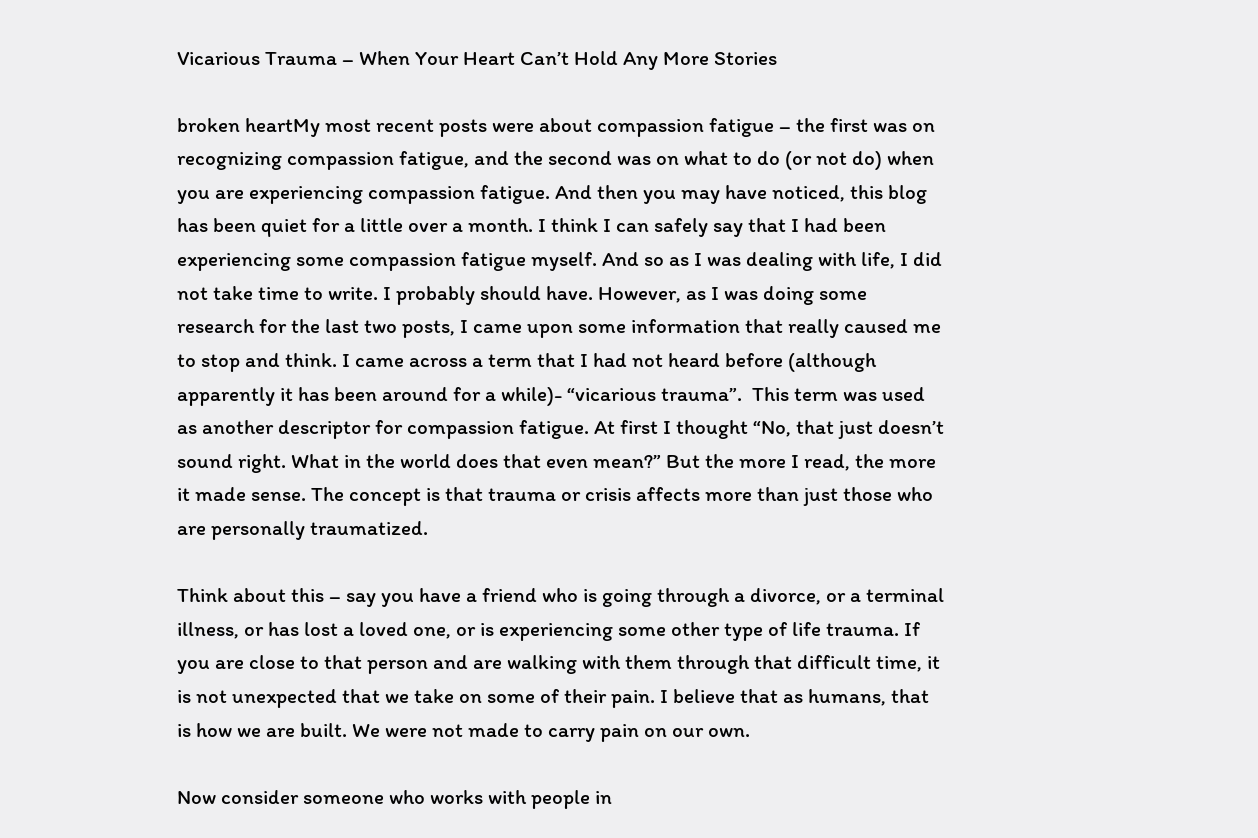Vicarious Trauma – When Your Heart Can’t Hold Any More Stories

broken heartMy most recent posts were about compassion fatigue – the first was on recognizing compassion fatigue, and the second was on what to do (or not do) when you are experiencing compassion fatigue. And then you may have noticed, this blog has been quiet for a little over a month. I think I can safely say that I had been experiencing some compassion fatigue myself. And so as I was dealing with life, I did not take time to write. I probably should have. However, as I was doing some research for the last two posts, I came upon some information that really caused me to stop and think. I came across a term that I had not heard before (although apparently it has been around for a while)- “vicarious trauma”.  This term was used as another descriptor for compassion fatigue. At first I thought “No, that just doesn’t sound right. What in the world does that even mean?” But the more I read, the more it made sense. The concept is that trauma or crisis affects more than just those who are personally traumatized.

Think about this – say you have a friend who is going through a divorce, or a terminal illness, or has lost a loved one, or is experiencing some other type of life trauma. If you are close to that person and are walking with them through that difficult time, it is not unexpected that we take on some of their pain. I believe that as humans, that is how we are built. We were not made to carry pain on our own.

Now consider someone who works with people in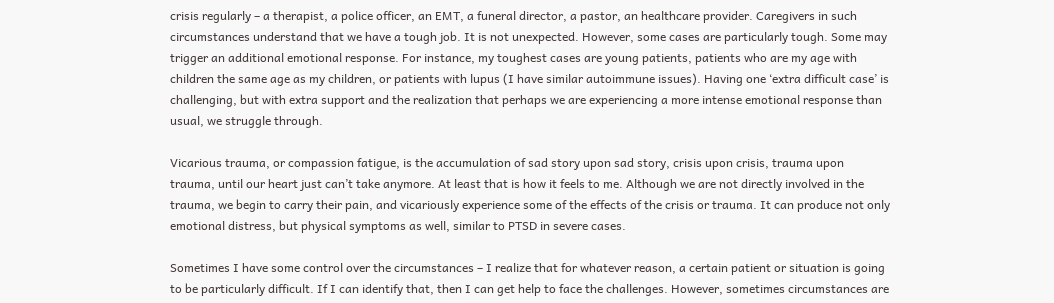crisis regularly – a therapist, a police officer, an EMT, a funeral director, a pastor, an healthcare provider. Caregivers in such circumstances understand that we have a tough job. It is not unexpected. However, some cases are particularly tough. Some may trigger an additional emotional response. For instance, my toughest cases are young patients, patients who are my age with children the same age as my children, or patients with lupus (I have similar autoimmune issues). Having one ‘extra difficult case’ is challenging, but with extra support and the realization that perhaps we are experiencing a more intense emotional response than usual, we struggle through.

Vicarious trauma, or compassion fatigue, is the accumulation of sad story upon sad story, crisis upon crisis, trauma upon trauma, until our heart just can’t take anymore. At least that is how it feels to me. Although we are not directly involved in the trauma, we begin to carry their pain, and vicariously experience some of the effects of the crisis or trauma. It can produce not only emotional distress, but physical symptoms as well, similar to PTSD in severe cases.

Sometimes I have some control over the circumstances – I realize that for whatever reason, a certain patient or situation is going to be particularly difficult. If I can identify that, then I can get help to face the challenges. However, sometimes circumstances are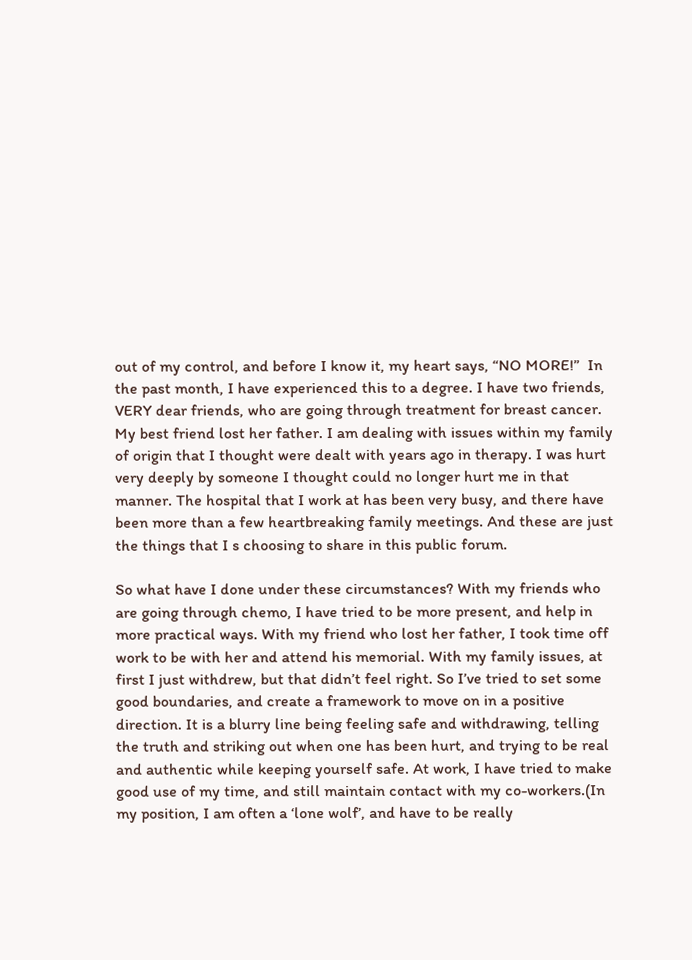out of my control, and before I know it, my heart says, “NO MORE!”  In the past month, I have experienced this to a degree. I have two friends, VERY dear friends, who are going through treatment for breast cancer. My best friend lost her father. I am dealing with issues within my family of origin that I thought were dealt with years ago in therapy. I was hurt very deeply by someone I thought could no longer hurt me in that manner. The hospital that I work at has been very busy, and there have been more than a few heartbreaking family meetings. And these are just the things that I s choosing to share in this public forum.

So what have I done under these circumstances? With my friends who are going through chemo, I have tried to be more present, and help in more practical ways. With my friend who lost her father, I took time off work to be with her and attend his memorial. With my family issues, at first I just withdrew, but that didn’t feel right. So I’ve tried to set some good boundaries, and create a framework to move on in a positive direction. It is a blurry line being feeling safe and withdrawing, telling the truth and striking out when one has been hurt, and trying to be real and authentic while keeping yourself safe. At work, I have tried to make good use of my time, and still maintain contact with my co-workers.(In my position, I am often a ‘lone wolf’, and have to be really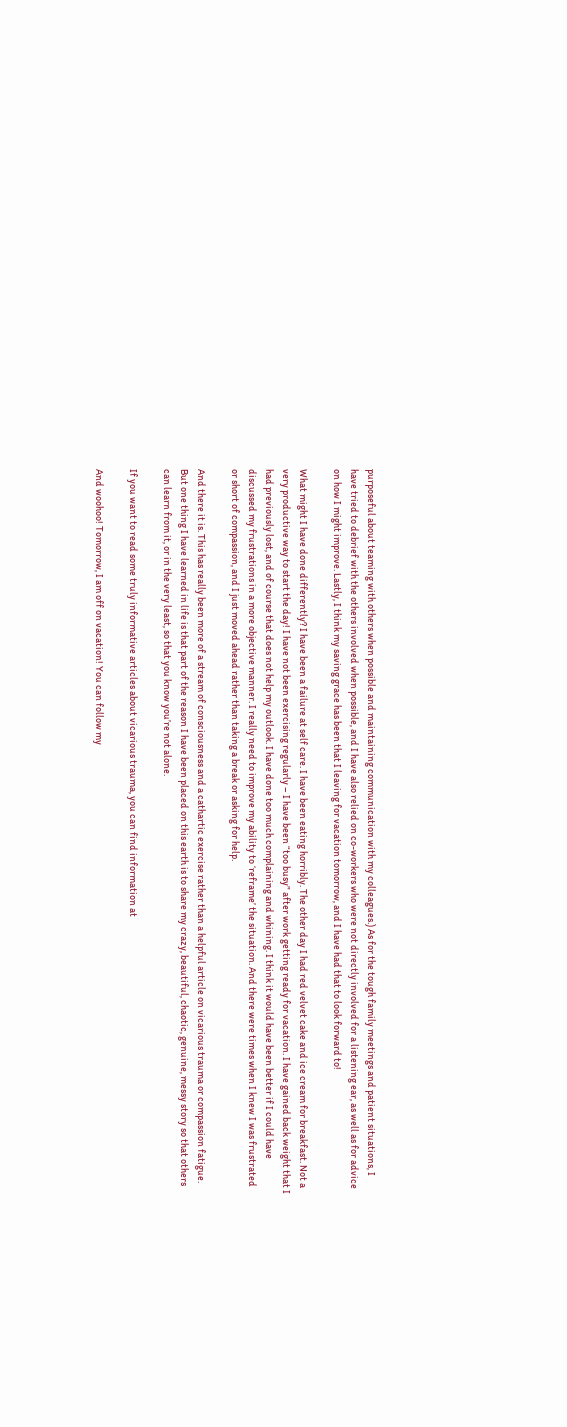purposeful about teaming with others when possible and maintaining communication with my colleagues.) As for the tough family meetings and patient situations, I have tried to debrief with the others involved when possible, and I have also relied on co-workers who were not directly involved for a listening ear, as well as for advice on how I might improve. Lastly, I think my saving grace has been that I leaving for vacation tomorrow, and I have had that to look forward to!

What might I have done differently? I have been a failure at self care. I have been eating horribly. The other day I had red velvet cake and ice cream for breakfast. Not a very productive way to start the day! I have not been exercising regularly – I have been “too busy” after work getting ready for vacation. I have gained back weight that I had previously lost, and of course that does not help my outlook. I have done too much complaining and whining. I think it would have been better if I could have discussed my frustrations in a more objective manner. I really need to improve my ability to ‘reframe’ the situation. And there were times when I knew I was frustrated or short of compassion, and I just moved ahead rather than taking a break or asking for help.

And there it is. This has really been more of a stream of consciousness and a cathartic exercise rather than a helpful article on vicarious trauma or compassion fatigue. But one thing I have learned in life is that part of the reason I have been placed on this earth is to share my crazy, beautiful, chaotic, genuine, messy story so that others can learn from it, or in the very least, so that you know you’re not alone.

If you want to read some truly informative articles about vicarious trauma, you can find information at

And woohoo! Tomorrow, I am off on vacation! You can follow my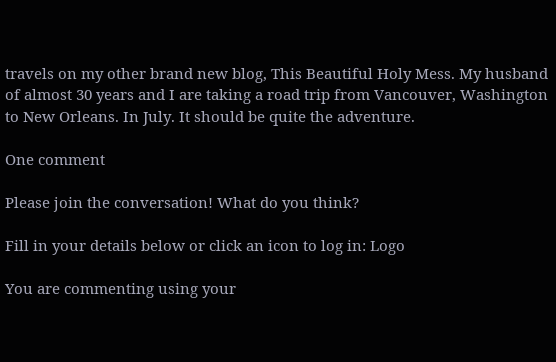travels on my other brand new blog, This Beautiful Holy Mess. My husband of almost 30 years and I are taking a road trip from Vancouver, Washington to New Orleans. In July. It should be quite the adventure.

One comment

Please join the conversation! What do you think?

Fill in your details below or click an icon to log in: Logo

You are commenting using your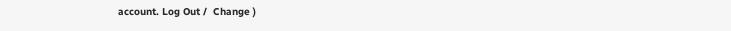account. Log Out /  Change )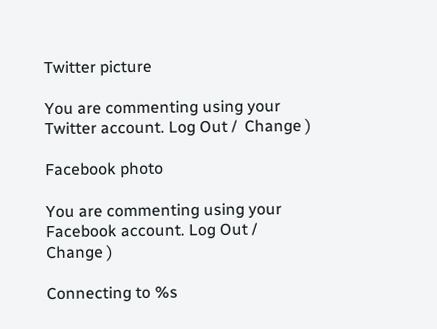Twitter picture

You are commenting using your Twitter account. Log Out /  Change )

Facebook photo

You are commenting using your Facebook account. Log Out /  Change )

Connecting to %s